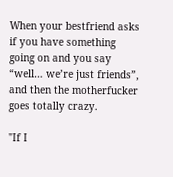When your bestfriend asks if you have something going on and you say “well… we’re just friends”, and then the motherfucker goes totally crazy.

"If I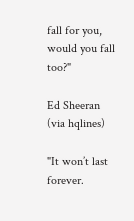fall for you, would you fall too?"

Ed Sheeran (via hqlines)

"It won’t last forever.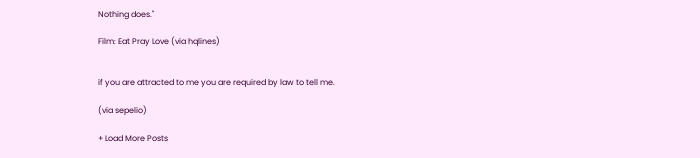Nothing does."

Film: Eat Pray Love (via hqlines)


if you are attracted to me you are required by law to tell me.

(via sepelio)

+ Load More Posts